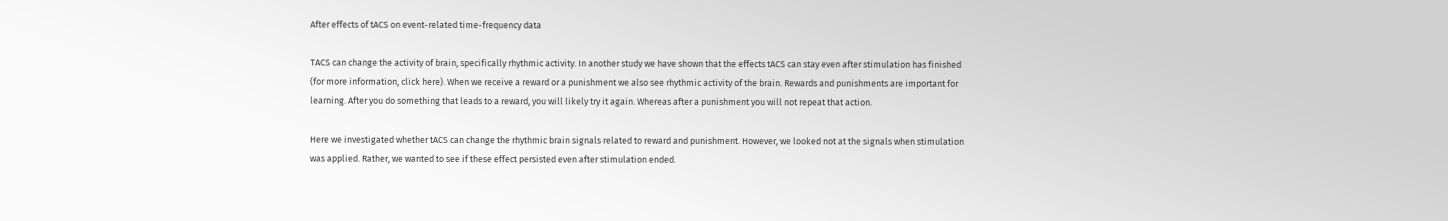After effects of tACS on event-related time-frequency data

TACS can change the activity of brain, specifically rhythmic activity. In another study we have shown that the effects tACS can stay even after stimulation has finished (for more information, click here). When we receive a reward or a punishment we also see rhythmic activity of the brain. Rewards and punishments are important for learning. After you do something that leads to a reward, you will likely try it again. Whereas after a punishment you will not repeat that action.

Here we investigated whether tACS can change the rhythmic brain signals related to reward and punishment. However, we looked not at the signals when stimulation was applied. Rather, we wanted to see if these effect persisted even after stimulation ended.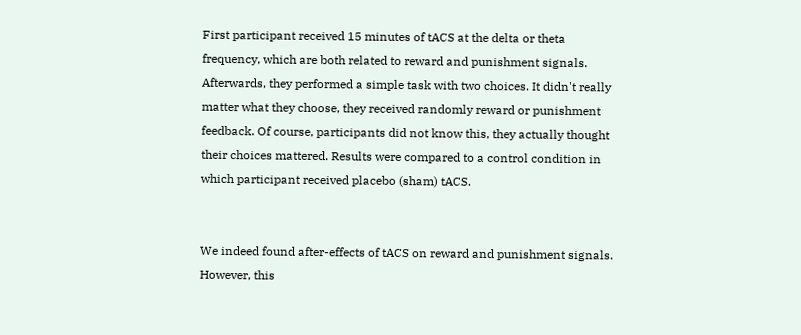First participant received 15 minutes of tACS at the delta or theta frequency, which are both related to reward and punishment signals. Afterwards, they performed a simple task with two choices. It didn't really matter what they choose, they received randomly reward or punishment feedback. Of course, participants did not know this, they actually thought their choices mattered. Results were compared to a control condition in which participant received placebo (sham) tACS.


We indeed found after-effects of tACS on reward and punishment signals. However, this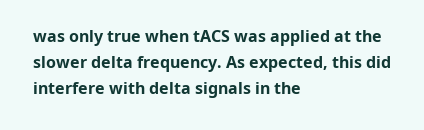was only true when tACS was applied at the slower delta frequency. As expected, this did interfere with delta signals in the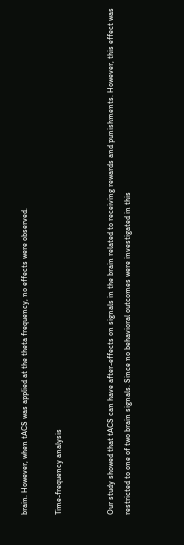brain. However, when tACS was applied at the theta frequency, no effects were observed.

Time-frequency analysis


Our study showed that tACS can have after-effects on signals in the brain related to receiving rewards and punishments. However, this effect was restricted to one of two brain signals. Since no behavioral outcomes were investigated in this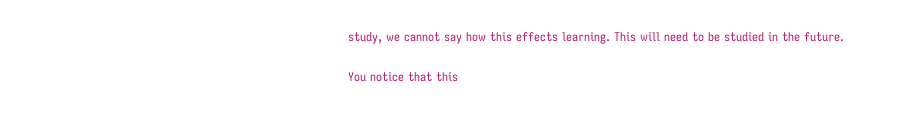study, we cannot say how this effects learning. This will need to be studied in the future.

You notice that this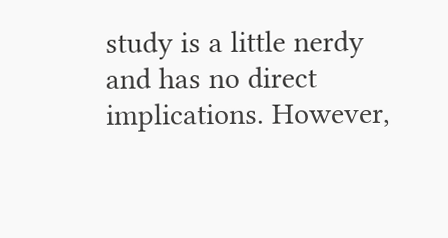study is a little nerdy and has no direct implications. However,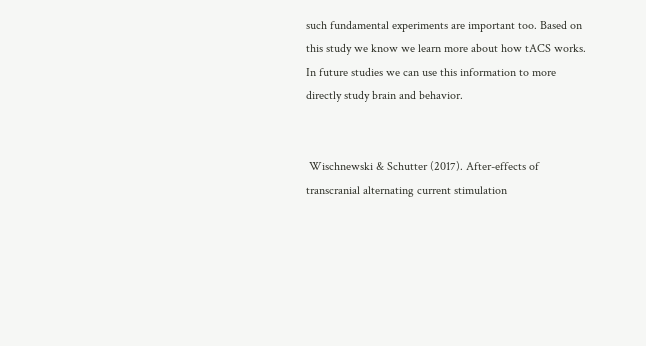such fundamental experiments are important too. Based on this study we know we learn more about how tACS works. In future studies we can use this information to more directly study brain and behavior.


 Wischnewski & Schutter (2017). After-effects of transcranial alternating current stimulation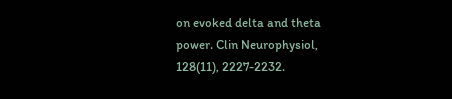on evoked delta and theta power. Clin Neurophysiol, 128(11), 2227-2232.